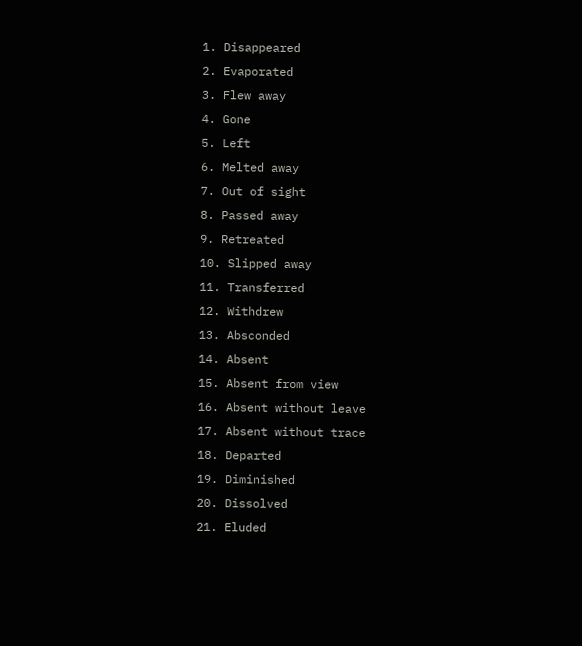1. Disappeared
2. Evaporated
3. Flew away
4. Gone
5. Left
6. Melted away
7. Out of sight
8. Passed away
9. Retreated
10. Slipped away
11. Transferred
12. Withdrew
13. Absconded
14. Absent
15. Absent from view
16. Absent without leave
17. Absent without trace
18. Departed
19. Diminished
20. Dissolved
21. Eluded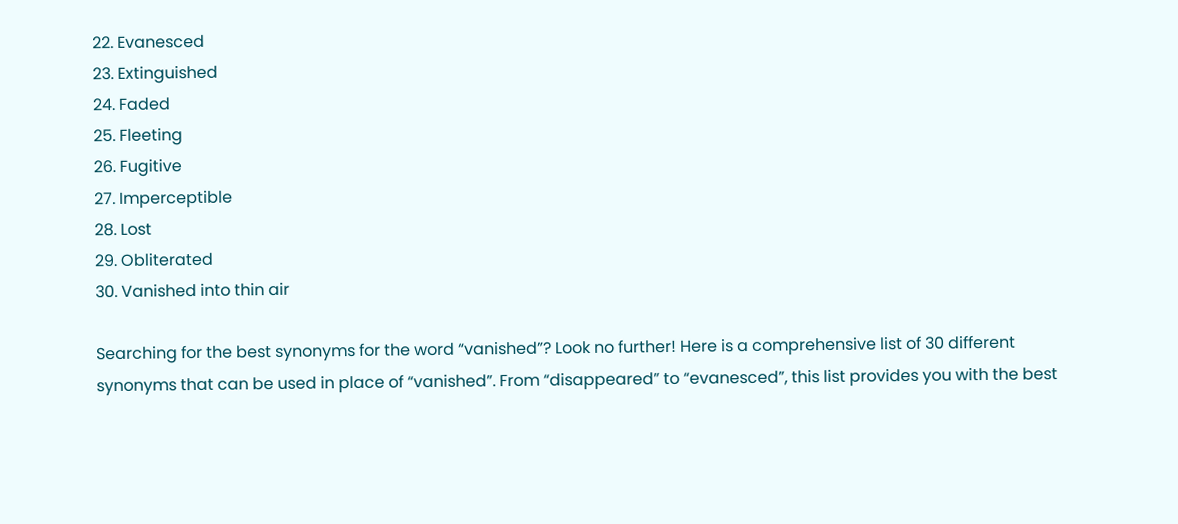22. Evanesced
23. Extinguished
24. Faded
25. Fleeting
26. Fugitive
27. Imperceptible
28. Lost
29. Obliterated
30. Vanished into thin air

Searching for the best synonyms for the word “vanished”? Look no further! Here is a comprehensive list of 30 different synonyms that can be used in place of “vanished”. From “disappeared” to “evanesced”, this list provides you with the best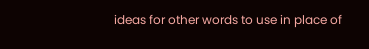ideas for other words to use in place of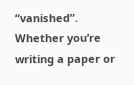“vanished”. Whether you’re writing a paper or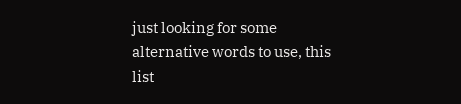just looking for some alternative words to use, this list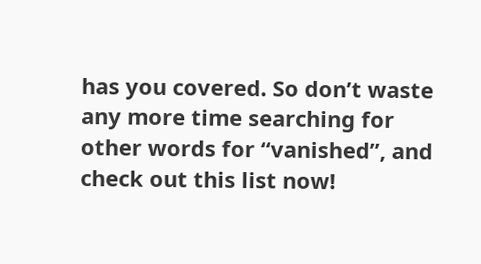has you covered. So don’t waste any more time searching for other words for “vanished”, and check out this list now!